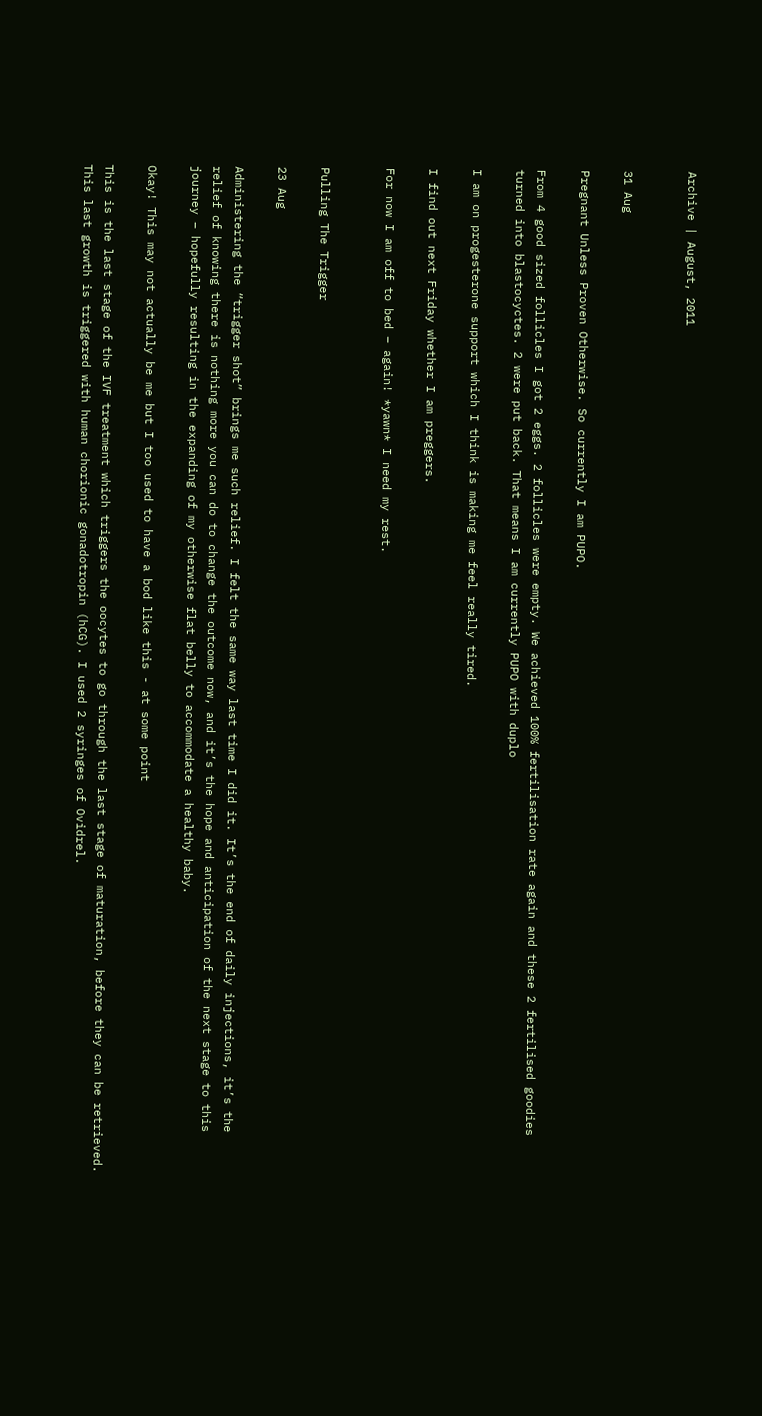Archive | August, 2011


31 Aug

Pregnant Unless Proven Otherwise. So currently I am PUPO.

From 4 good sized follicles I got 2 eggs. 2 follicles were empty. We achieved 100% fertilisation rate again and these 2 fertilised goodies turned into blastocyctes. 2 were put back. That means I am currently PUPO with duplo

I am on progesterone support which I think is making me feel really tired.

I find out next Friday whether I am preggers.

For now I am off to bed – again! *yawn* I need my rest.


Pulling The Trigger

23 Aug

Administering the “trigger shot” brings me such relief. I felt the same way last time I did it. It’s the end of daily injections, it’s the relief of knowing there is nothing more you can do to change the outcome now, and it’s the hope and anticipation of the next stage to this journey – hopefully resulting in the expanding of my otherwise flat belly to accommodate a healthy baby.

Okay! This may not actually be me but I too used to have a bod like this - at some point

This is the last stage of the IVF treatment which triggers the oocytes to go through the last stage of maturation, before they can be retrieved. This last growth is triggered with human chorionic gonadotropin (hCG). I used 2 syringes of Ovidrel.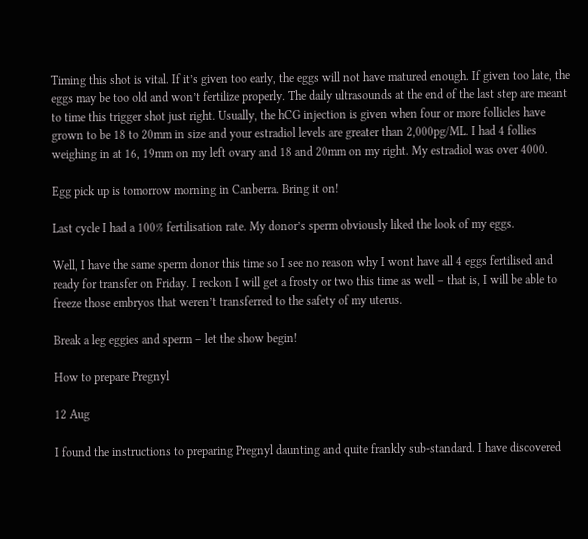Timing this shot is vital. If it’s given too early, the eggs will not have matured enough. If given too late, the eggs may be too old and won’t fertilize properly. The daily ultrasounds at the end of the last step are meant to time this trigger shot just right. Usually, the hCG injection is given when four or more follicles have grown to be 18 to 20mm in size and your estradiol levels are greater than 2,000pg/ML. I had 4 follies weighing in at 16, 19mm on my left ovary and 18 and 20mm on my right. My estradiol was over 4000.

Egg pick up is tomorrow morning in Canberra. Bring it on!

Last cycle I had a 100% fertilisation rate. My donor’s sperm obviously liked the look of my eggs.

Well, I have the same sperm donor this time so I see no reason why I wont have all 4 eggs fertilised and ready for transfer on Friday. I reckon I will get a frosty or two this time as well – that is, I will be able to freeze those embryos that weren’t transferred to the safety of my uterus.

Break a leg eggies and sperm – let the show begin!

How to prepare Pregnyl

12 Aug

I found the instructions to preparing Pregnyl daunting and quite frankly sub-standard. I have discovered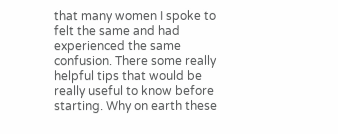that many women I spoke to felt the same and had experienced the same confusion. There some really helpful tips that would be really useful to know before starting. Why on earth these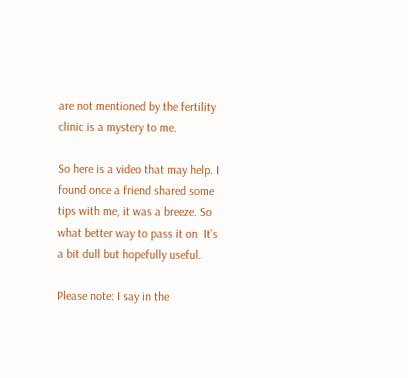are not mentioned by the fertility clinic is a mystery to me.

So here is a video that may help. I found once a friend shared some tips with me, it was a breeze. So what better way to pass it on  It’s a bit dull but hopefully useful.

Please note: I say in the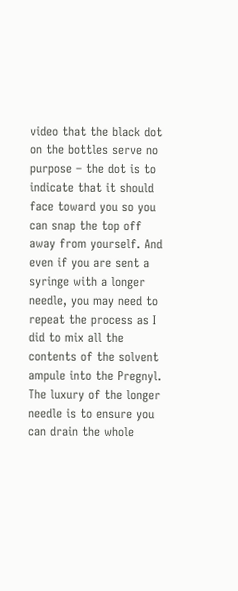video that the black dot on the bottles serve no purpose – the dot is to indicate that it should face toward you so you can snap the top off away from yourself. And even if you are sent a syringe with a longer needle, you may need to repeat the process as I did to mix all the contents of the solvent ampule into the Pregnyl. The luxury of the longer needle is to ensure you can drain the whole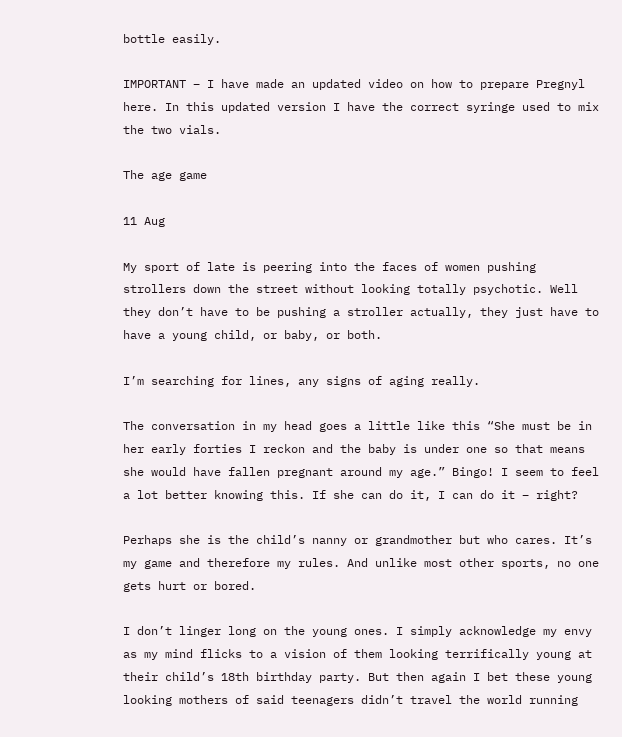bottle easily.

IMPORTANT – I have made an updated video on how to prepare Pregnyl here. In this updated version I have the correct syringe used to mix the two vials.

The age game

11 Aug

My sport of late is peering into the faces of women pushing strollers down the street without looking totally psychotic. Well they don’t have to be pushing a stroller actually, they just have to have a young child, or baby, or both.

I’m searching for lines, any signs of aging really.

The conversation in my head goes a little like this “She must be in her early forties I reckon and the baby is under one so that means she would have fallen pregnant around my age.” Bingo! I seem to feel a lot better knowing this. If she can do it, I can do it – right?

Perhaps she is the child’s nanny or grandmother but who cares. It’s my game and therefore my rules. And unlike most other sports, no one gets hurt or bored.

I don’t linger long on the young ones. I simply acknowledge my envy as my mind flicks to a vision of them looking terrifically young at their child’s 18th birthday party. But then again I bet these young looking mothers of said teenagers didn’t travel the world running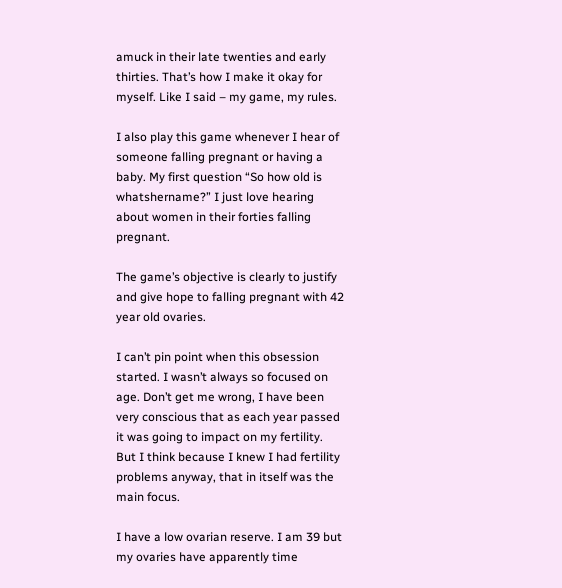amuck in their late twenties and early thirties. That’s how I make it okay for myself. Like I said – my game, my rules.

I also play this game whenever I hear of someone falling pregnant or having a baby. My first question “So how old is whatshername?” I just love hearing about women in their forties falling pregnant.

The game’s objective is clearly to justify and give hope to falling pregnant with 42 year old ovaries.

I can’t pin point when this obsession started. I wasn’t always so focused on age. Don’t get me wrong, I have been very conscious that as each year passed it was going to impact on my fertility. But I think because I knew I had fertility problems anyway, that in itself was the main focus.

I have a low ovarian reserve. I am 39 but my ovaries have apparently time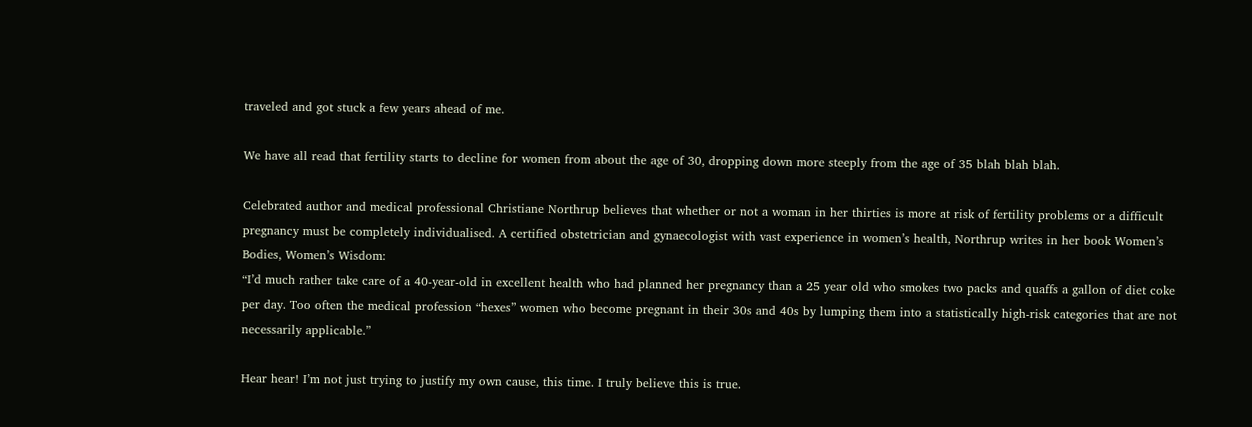traveled and got stuck a few years ahead of me.

We have all read that fertility starts to decline for women from about the age of 30, dropping down more steeply from the age of 35 blah blah blah.

Celebrated author and medical professional Christiane Northrup believes that whether or not a woman in her thirties is more at risk of fertility problems or a difficult pregnancy must be completely individualised. A certified obstetrician and gynaecologist with vast experience in women’s health, Northrup writes in her book Women’s Bodies, Women’s Wisdom:
“I’d much rather take care of a 40-year-old in excellent health who had planned her pregnancy than a 25 year old who smokes two packs and quaffs a gallon of diet coke per day. Too often the medical profession “hexes” women who become pregnant in their 30s and 40s by lumping them into a statistically high-risk categories that are not necessarily applicable.”

Hear hear! I’m not just trying to justify my own cause, this time. I truly believe this is true.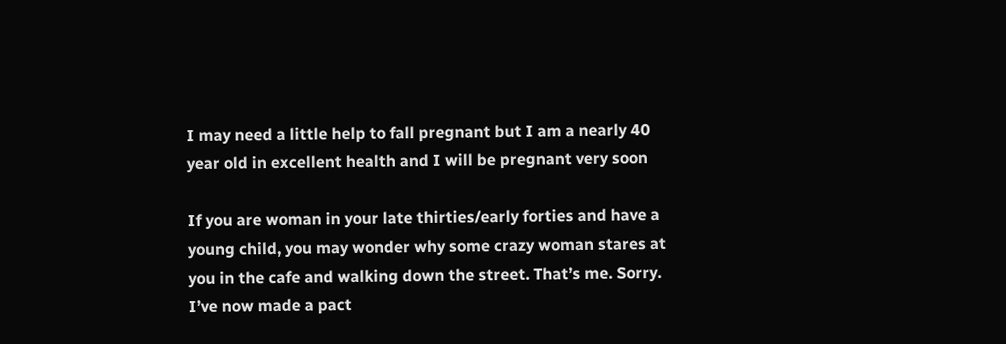I may need a little help to fall pregnant but I am a nearly 40 year old in excellent health and I will be pregnant very soon

If you are woman in your late thirties/early forties and have a young child, you may wonder why some crazy woman stares at you in the cafe and walking down the street. That’s me. Sorry. I’ve now made a pact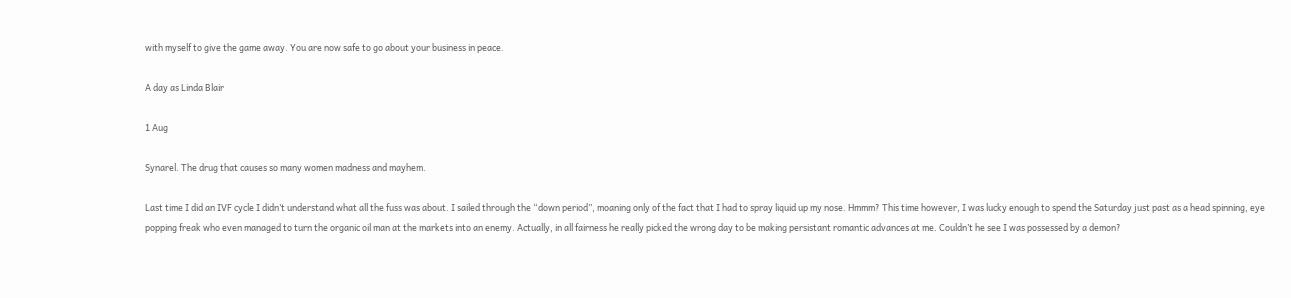with myself to give the game away. You are now safe to go about your business in peace.

A day as Linda Blair

1 Aug

Synarel. The drug that causes so many women madness and mayhem.

Last time I did an IVF cycle I didn’t understand what all the fuss was about. I sailed through the “down period”, moaning only of the fact that I had to spray liquid up my nose. Hmmm? This time however, I was lucky enough to spend the Saturday just past as a head spinning, eye popping freak who even managed to turn the organic oil man at the markets into an enemy. Actually, in all fairness he really picked the wrong day to be making persistant romantic advances at me. Couldn’t he see I was possessed by a demon?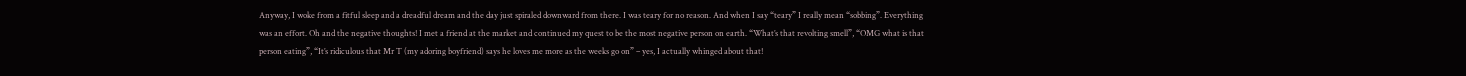Anyway, I woke from a fitful sleep and a dreadful dream and the day just spiraled downward from there. I was teary for no reason. And when I say “teary” I really mean “sobbing”. Everything was an effort. Oh and the negative thoughts! I met a friend at the market and continued my quest to be the most negative person on earth. “What’s that revolting smell”, “OMG what is that person eating”, “It’s ridiculous that Mr T (my adoring boyfriend) says he loves me more as the weeks go on” – yes, I actually whinged about that!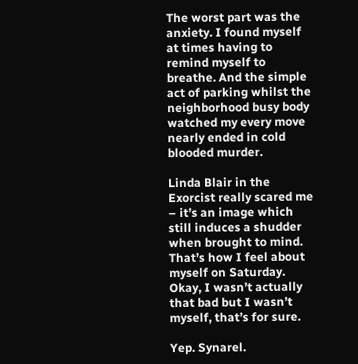The worst part was the anxiety. I found myself at times having to remind myself to breathe. And the simple act of parking whilst the neighborhood busy body watched my every move nearly ended in cold blooded murder.

Linda Blair in the Exorcist really scared me – it’s an image which still induces a shudder when brought to mind. That’s how I feel about myself on Saturday. Okay, I wasn’t actually that bad but I wasn’t myself, that’s for sure.

Yep. Synarel.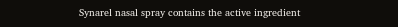Synarel nasal spray contains the active ingredient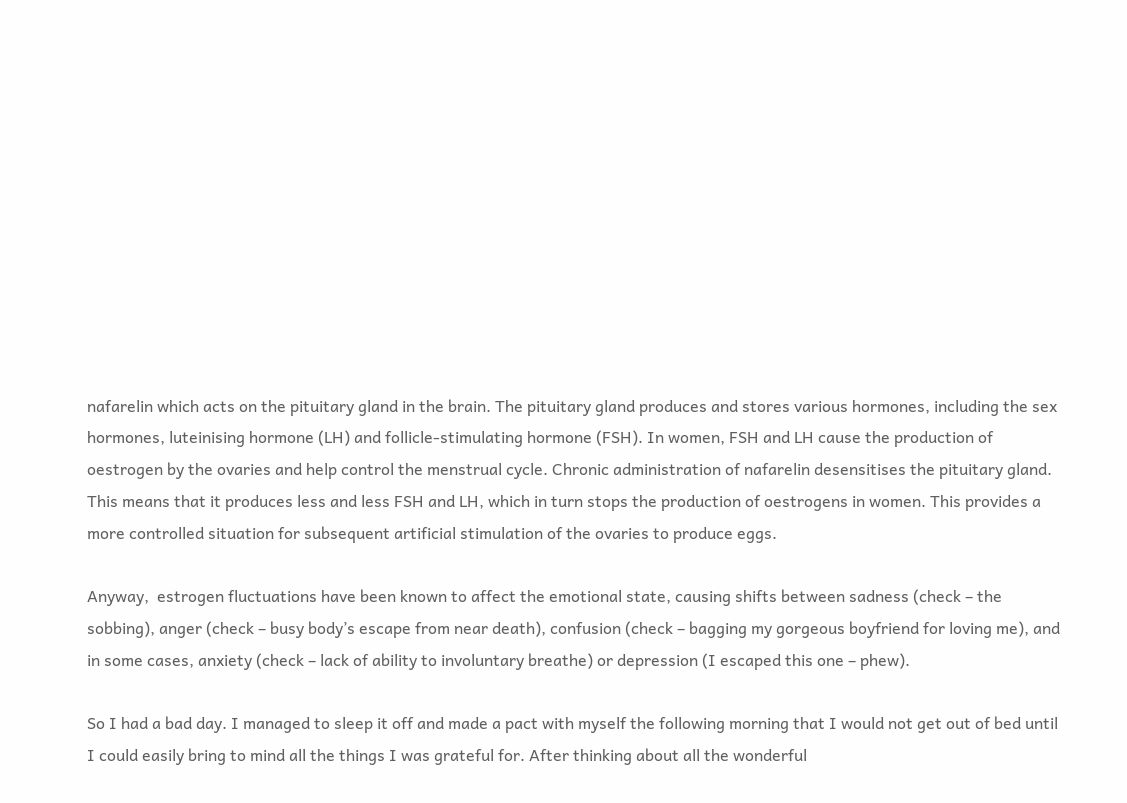nafarelin which acts on the pituitary gland in the brain. The pituitary gland produces and stores various hormones, including the sex hormones, luteinising hormone (LH) and follicle-stimulating hormone (FSH). In women, FSH and LH cause the production of oestrogen by the ovaries and help control the menstrual cycle. Chronic administration of nafarelin desensitises the pituitary gland. This means that it produces less and less FSH and LH, which in turn stops the production of oestrogens in women. This provides a more controlled situation for subsequent artificial stimulation of the ovaries to produce eggs.

Anyway,  estrogen fluctuations have been known to affect the emotional state, causing shifts between sadness (check – the sobbing), anger (check – busy body’s escape from near death), confusion (check – bagging my gorgeous boyfriend for loving me), and in some cases, anxiety (check – lack of ability to involuntary breathe) or depression (I escaped this one – phew).

So I had a bad day. I managed to sleep it off and made a pact with myself the following morning that I would not get out of bed until  I could easily bring to mind all the things I was grateful for. After thinking about all the wonderful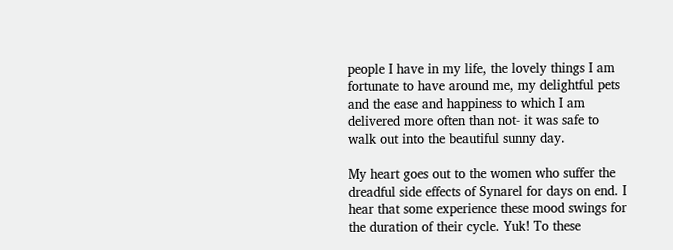people I have in my life, the lovely things I am fortunate to have around me, my delightful pets and the ease and happiness to which I am delivered more often than not- it was safe to walk out into the beautiful sunny day.

My heart goes out to the women who suffer the dreadful side effects of Synarel for days on end. I hear that some experience these mood swings for the duration of their cycle. Yuk! To these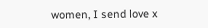women, I send love x